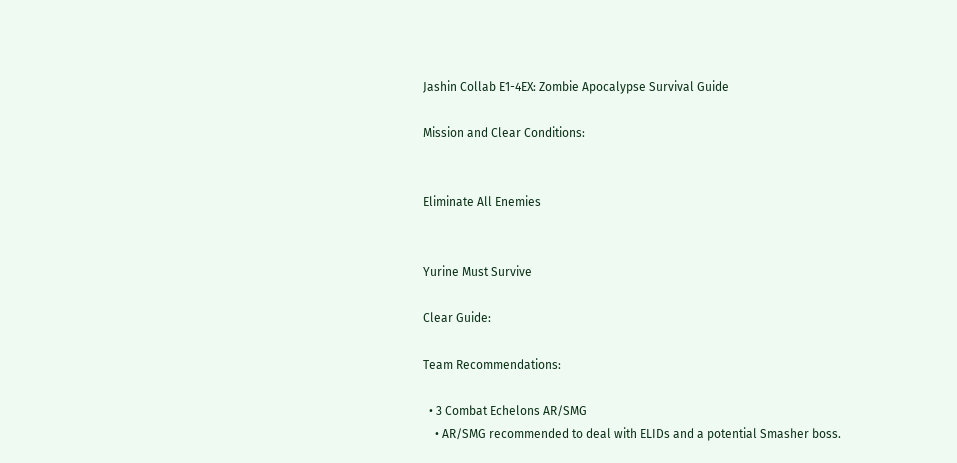Jashin Collab E1-4EX: Zombie Apocalypse Survival Guide

Mission and Clear Conditions:


Eliminate All Enemies


Yurine Must Survive

Clear Guide:

Team Recommendations:

  • 3 Combat Echelons AR/SMG
    • AR/SMG recommended to deal with ELIDs and a potential Smasher boss.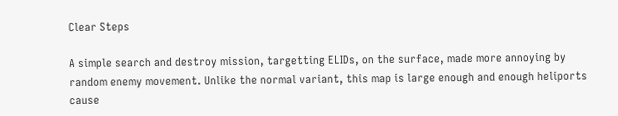Clear Steps

A simple search and destroy mission, targetting ELIDs, on the surface, made more annoying by random enemy movement. Unlike the normal variant, this map is large enough and enough heliports cause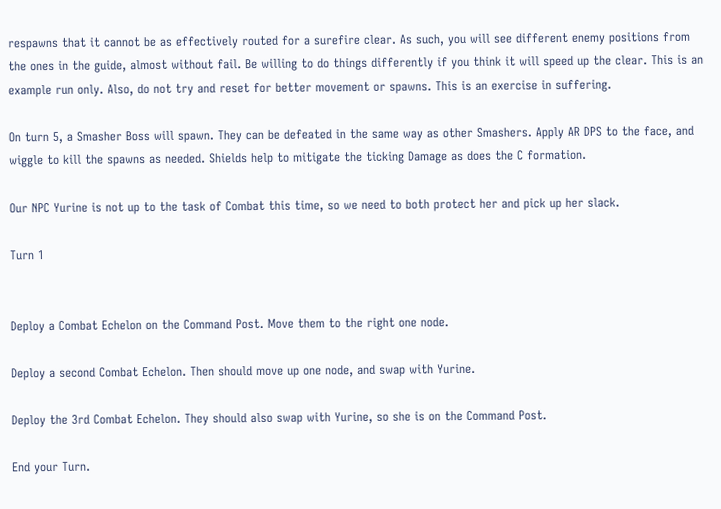respawns that it cannot be as effectively routed for a surefire clear. As such, you will see different enemy positions from the ones in the guide, almost without fail. Be willing to do things differently if you think it will speed up the clear. This is an example run only. Also, do not try and reset for better movement or spawns. This is an exercise in suffering.

On turn 5, a Smasher Boss will spawn. They can be defeated in the same way as other Smashers. Apply AR DPS to the face, and wiggle to kill the spawns as needed. Shields help to mitigate the ticking Damage as does the C formation.

Our NPC Yurine is not up to the task of Combat this time, so we need to both protect her and pick up her slack.

Turn 1


Deploy a Combat Echelon on the Command Post. Move them to the right one node.

Deploy a second Combat Echelon. Then should move up one node, and swap with Yurine.

Deploy the 3rd Combat Echelon. They should also swap with Yurine, so she is on the Command Post.

End your Turn.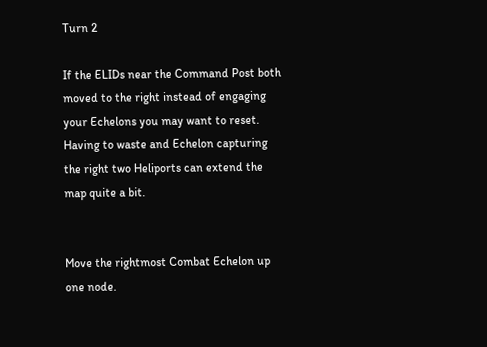Turn 2

If the ELIDs near the Command Post both moved to the right instead of engaging your Echelons you may want to reset. Having to waste and Echelon capturing the right two Heliports can extend the map quite a bit.


Move the rightmost Combat Echelon up one node.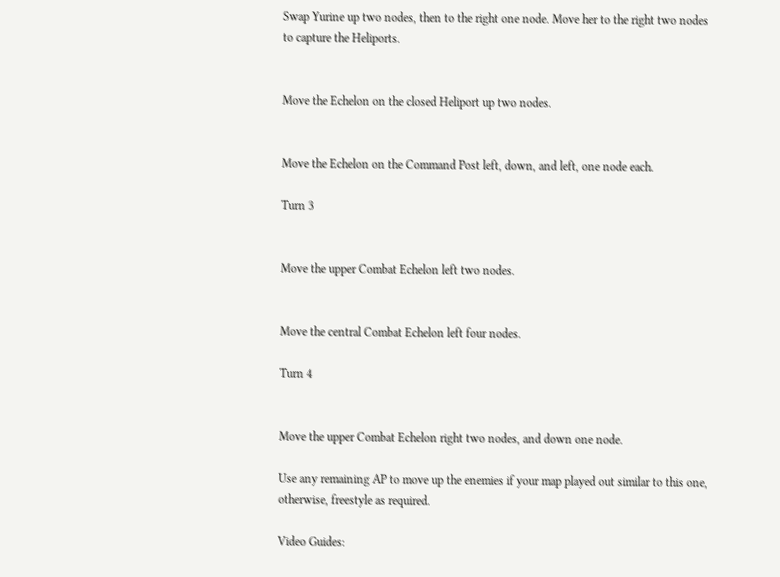Swap Yurine up two nodes, then to the right one node. Move her to the right two nodes to capture the Heliports.


Move the Echelon on the closed Heliport up two nodes.


Move the Echelon on the Command Post left, down, and left, one node each.

Turn 3


Move the upper Combat Echelon left two nodes.


Move the central Combat Echelon left four nodes.

Turn 4


Move the upper Combat Echelon right two nodes, and down one node.

Use any remaining AP to move up the enemies if your map played out similar to this one, otherwise, freestyle as required.

Video Guides: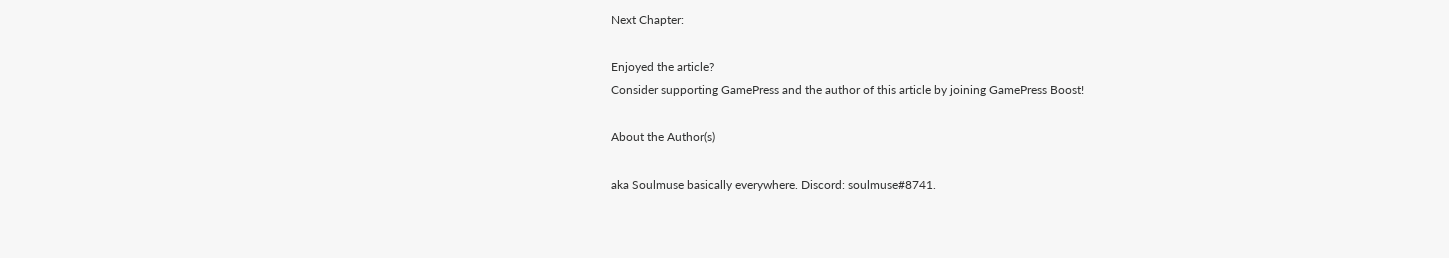Next Chapter:

Enjoyed the article?
Consider supporting GamePress and the author of this article by joining GamePress Boost!

About the Author(s)

aka Soulmuse basically everywhere. Discord: soulmuse#8741.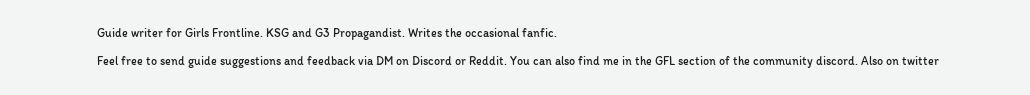Guide writer for Girls Frontline. KSG and G3 Propagandist. Writes the occasional fanfic.

Feel free to send guide suggestions and feedback via DM on Discord or Reddit. You can also find me in the GFL section of the community discord. Also on twitter